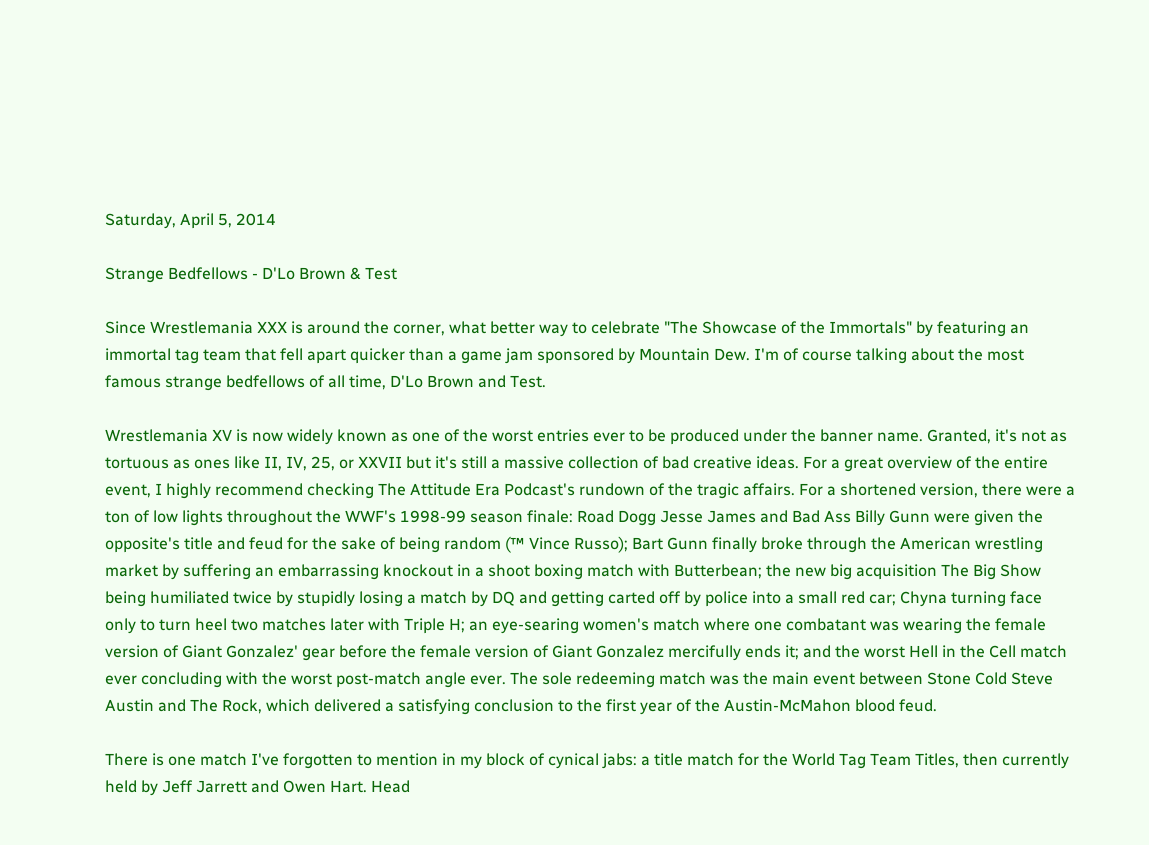Saturday, April 5, 2014

Strange Bedfellows - D'Lo Brown & Test

Since Wrestlemania XXX is around the corner, what better way to celebrate "The Showcase of the Immortals" by featuring an immortal tag team that fell apart quicker than a game jam sponsored by Mountain Dew. I'm of course talking about the most famous strange bedfellows of all time, D'Lo Brown and Test.

Wrestlemania XV is now widely known as one of the worst entries ever to be produced under the banner name. Granted, it's not as tortuous as ones like II, IV, 25, or XXVII but it's still a massive collection of bad creative ideas. For a great overview of the entire event, I highly recommend checking The Attitude Era Podcast's rundown of the tragic affairs. For a shortened version, there were a ton of low lights throughout the WWF's 1998-99 season finale: Road Dogg Jesse James and Bad Ass Billy Gunn were given the opposite's title and feud for the sake of being random (™ Vince Russo); Bart Gunn finally broke through the American wrestling market by suffering an embarrassing knockout in a shoot boxing match with Butterbean; the new big acquisition The Big Show being humiliated twice by stupidly losing a match by DQ and getting carted off by police into a small red car; Chyna turning face only to turn heel two matches later with Triple H; an eye-searing women's match where one combatant was wearing the female version of Giant Gonzalez' gear before the female version of Giant Gonzalez mercifully ends it; and the worst Hell in the Cell match ever concluding with the worst post-match angle ever. The sole redeeming match was the main event between Stone Cold Steve Austin and The Rock, which delivered a satisfying conclusion to the first year of the Austin-McMahon blood feud.

There is one match I've forgotten to mention in my block of cynical jabs: a title match for the World Tag Team Titles, then currently held by Jeff Jarrett and Owen Hart. Head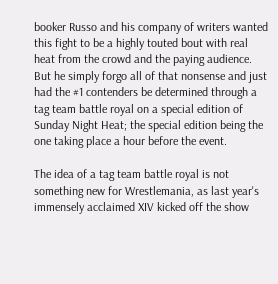booker Russo and his company of writers wanted this fight to be a highly touted bout with real heat from the crowd and the paying audience. But he simply forgo all of that nonsense and just had the #1 contenders be determined through a tag team battle royal on a special edition of Sunday Night Heat; the special edition being the one taking place a hour before the event.

The idea of a tag team battle royal is not something new for Wrestlemania, as last year's immensely acclaimed XIV kicked off the show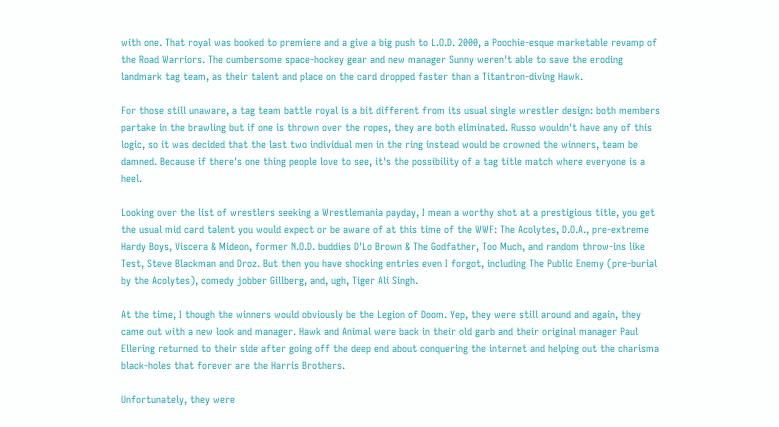with one. That royal was booked to premiere and a give a big push to L.O.D. 2000, a Poochie-esque marketable revamp of the Road Warriors. The cumbersome space-hockey gear and new manager Sunny weren't able to save the eroding landmark tag team, as their talent and place on the card dropped faster than a Titantron-diving Hawk.

For those still unaware, a tag team battle royal is a bit different from its usual single wrestler design: both members partake in the brawling but if one is thrown over the ropes, they are both eliminated. Russo wouldn't have any of this logic, so it was decided that the last two individual men in the ring instead would be crowned the winners, team be damned. Because if there's one thing people love to see, it's the possibility of a tag title match where everyone is a heel.

Looking over the list of wrestlers seeking a Wrestlemania payday, I mean a worthy shot at a prestigious title, you get the usual mid card talent you would expect or be aware of at this time of the WWF: The Acolytes, D.O.A., pre-extreme Hardy Boys, Viscera & Mideon, former N.O.D. buddies D'Lo Brown & The Godfather, Too Much, and random throw-ins like Test, Steve Blackman and Droz. But then you have shocking entries even I forgot, including The Public Enemy (pre-burial by the Acolytes), comedy jobber Gillberg, and, ugh, Tiger Ali Singh.

At the time, I though the winners would obviously be the Legion of Doom. Yep, they were still around and again, they came out with a new look and manager. Hawk and Animal were back in their old garb and their original manager Paul Ellering returned to their side after going off the deep end about conquering the internet and helping out the charisma black-holes that forever are the Harris Brothers.

Unfortunately, they were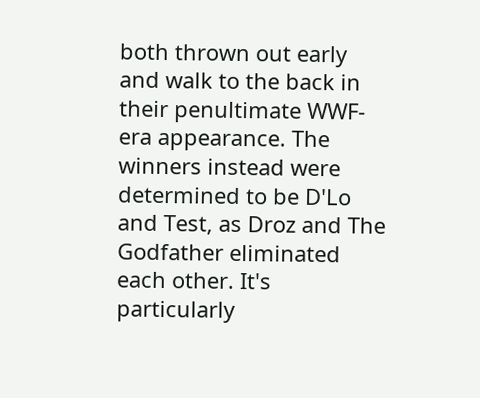both thrown out early and walk to the back in their penultimate WWF-era appearance. The winners instead were determined to be D'Lo and Test, as Droz and The Godfather eliminated each other. It's particularly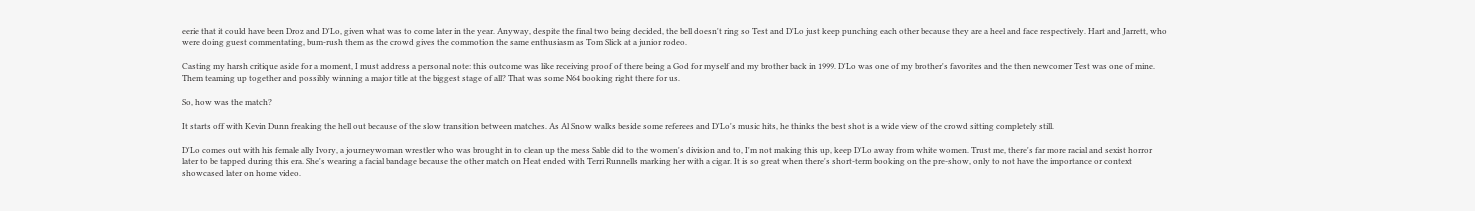eerie that it could have been Droz and D'Lo, given what was to come later in the year. Anyway, despite the final two being decided, the bell doesn't ring so Test and D'Lo just keep punching each other because they are a heel and face respectively. Hart and Jarrett, who were doing guest commentating, bum-rush them as the crowd gives the commotion the same enthusiasm as Tom Slick at a junior rodeo.

Casting my harsh critique aside for a moment, I must address a personal note: this outcome was like receiving proof of there being a God for myself and my brother back in 1999. D'Lo was one of my brother's favorites and the then newcomer Test was one of mine. Them teaming up together and possibly winning a major title at the biggest stage of all? That was some N64 booking right there for us.

So, how was the match?

It starts off with Kevin Dunn freaking the hell out because of the slow transition between matches. As Al Snow walks beside some referees and D'Lo's music hits, he thinks the best shot is a wide view of the crowd sitting completely still.

D'Lo comes out with his female ally Ivory, a journeywoman wrestler who was brought in to clean up the mess Sable did to the women's division and to, I'm not making this up, keep D'Lo away from white women. Trust me, there's far more racial and sexist horror later to be tapped during this era. She's wearing a facial bandage because the other match on Heat ended with Terri Runnells marking her with a cigar. It is so great when there's short-term booking on the pre-show, only to not have the importance or context showcased later on home video.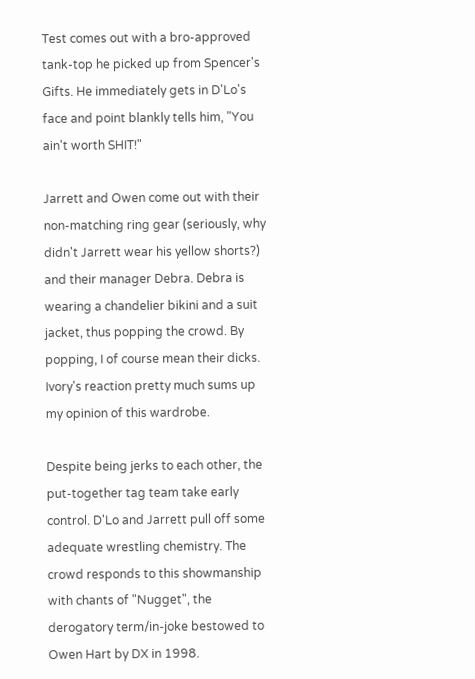Test comes out with a bro-approved tank-top he picked up from Spencer's Gifts. He immediately gets in D'Lo's face and point blankly tells him, "You ain't worth SHIT!"

Jarrett and Owen come out with their non-matching ring gear (seriously, why didn't Jarrett wear his yellow shorts?) and their manager Debra. Debra is wearing a chandelier bikini and a suit jacket, thus popping the crowd. By popping, I of course mean their dicks. Ivory's reaction pretty much sums up my opinion of this wardrobe.

Despite being jerks to each other, the put-together tag team take early control. D'Lo and Jarrett pull off some adequate wrestling chemistry. The crowd responds to this showmanship with chants of "Nugget", the derogatory term/in-joke bestowed to Owen Hart by DX in 1998.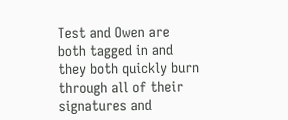Test and Owen are both tagged in and they both quickly burn through all of their signatures and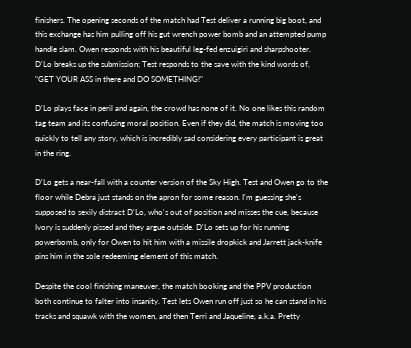finishers. The opening seconds of the match had Test deliver a running big boot, and this exchange has him pulling off his gut wrench power bomb and an attempted pump handle slam. Owen responds with his beautiful leg-fed enzuigiri and sharpshooter. D'Lo breaks up the submission; Test responds to the save with the kind words of, "GET YOUR ASS in there and DO SOMETHING!"

D'Lo plays face in peril and again, the crowd has none of it. No one likes this random tag team and its confusing moral position. Even if they did, the match is moving too quickly to tell any story, which is incredibly sad considering every participant is great in the ring.

D'Lo gets a near-fall with a counter version of the Sky High. Test and Owen go to the floor while Debra just stands on the apron for some reason. I'm guessing she's supposed to sexily distract D'Lo, who's out of position and misses the cue, because Ivory is suddenly pissed and they argue outside. D'Lo sets up for his running powerbomb, only for Owen to hit him with a missile dropkick and Jarrett jack-knife pins him in the sole redeeming element of this match.

Despite the cool finishing maneuver, the match booking and the PPV production both continue to falter into insanity. Test lets Owen run off just so he can stand in his tracks and squawk with the women, and then Terri and Jaqueline, a.k.a. Pretty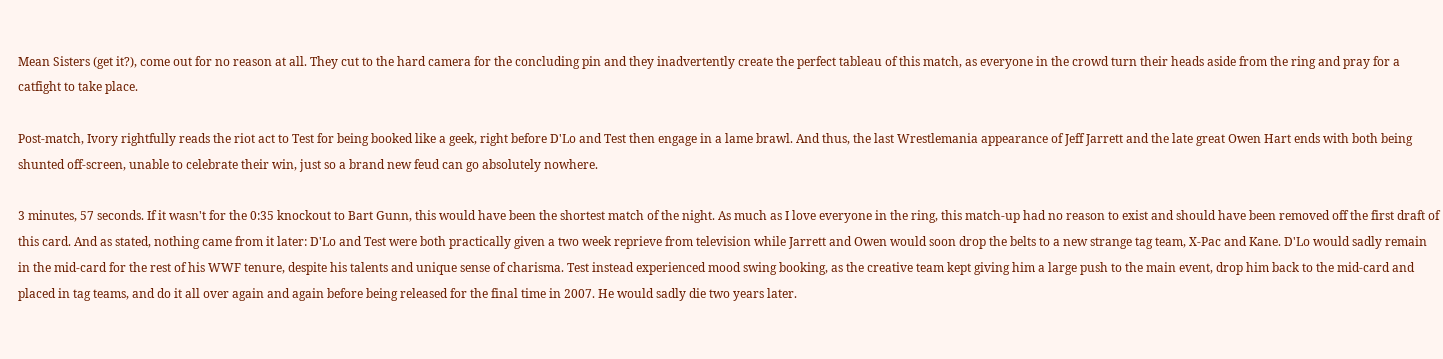Mean Sisters (get it?), come out for no reason at all. They cut to the hard camera for the concluding pin and they inadvertently create the perfect tableau of this match, as everyone in the crowd turn their heads aside from the ring and pray for a catfight to take place.

Post-match, Ivory rightfully reads the riot act to Test for being booked like a geek, right before D'Lo and Test then engage in a lame brawl. And thus, the last Wrestlemania appearance of Jeff Jarrett and the late great Owen Hart ends with both being shunted off-screen, unable to celebrate their win, just so a brand new feud can go absolutely nowhere.

3 minutes, 57 seconds. If it wasn't for the 0:35 knockout to Bart Gunn, this would have been the shortest match of the night. As much as I love everyone in the ring, this match-up had no reason to exist and should have been removed off the first draft of this card. And as stated, nothing came from it later: D'Lo and Test were both practically given a two week reprieve from television while Jarrett and Owen would soon drop the belts to a new strange tag team, X-Pac and Kane. D'Lo would sadly remain in the mid-card for the rest of his WWF tenure, despite his talents and unique sense of charisma. Test instead experienced mood swing booking, as the creative team kept giving him a large push to the main event, drop him back to the mid-card and placed in tag teams, and do it all over again and again before being released for the final time in 2007. He would sadly die two years later.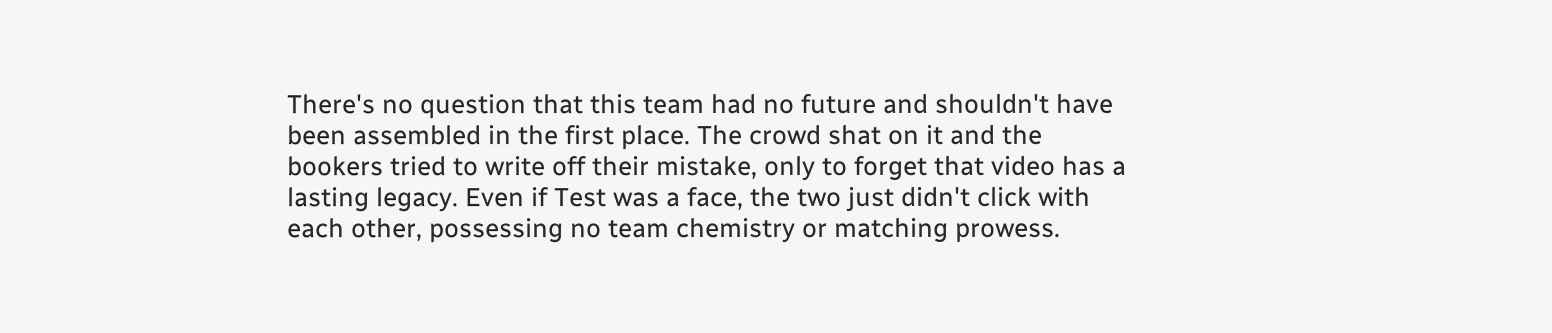There's no question that this team had no future and shouldn't have been assembled in the first place. The crowd shat on it and the bookers tried to write off their mistake, only to forget that video has a lasting legacy. Even if Test was a face, the two just didn't click with each other, possessing no team chemistry or matching prowess.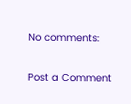No comments:

Post a Comment